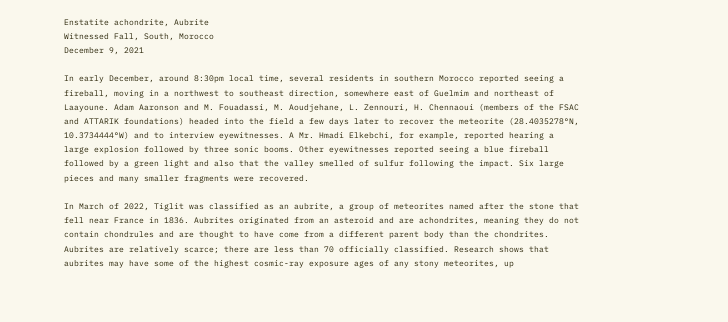Enstatite achondrite, Aubrite
Witnessed Fall, South, Morocco
December 9, 2021

In early December, around 8:30pm local time, several residents in southern Morocco reported seeing a fireball, moving in a northwest to southeast direction, somewhere east of Guelmim and northeast of Laayoune. Adam Aaronson and M. Fouadassi, M. Aoudjehane, L. Zennouri, H. Chennaoui (members of the FSAC and ATTARIK foundations) headed into the field a few days later to recover the meteorite (28.4035278°N, 10.3734444°W) and to interview eyewitnesses. A Mr. Hmadi Elkebchi, for example, reported hearing a large explosion followed by three sonic booms. Other eyewitnesses reported seeing a blue fireball followed by a green light and also that the valley smelled of sulfur following the impact. Six large pieces and many smaller fragments were recovered.

In March of 2022, Tiglit was classified as an aubrite, a group of meteorites named after the stone that fell near France in 1836. Aubrites originated from an asteroid and are achondrites, meaning they do not contain chondrules and are thought to have come from a different parent body than the chondrites. Aubrites are relatively scarce; there are less than 70 officially classified. Research shows that aubrites may have some of the highest cosmic-ray exposure ages of any stony meteorites, up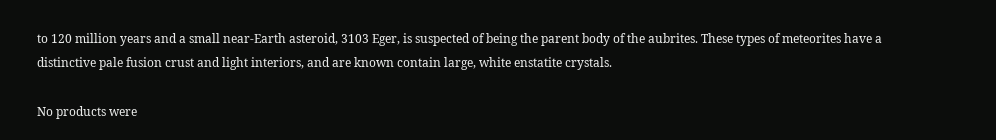to 120 million years and a small near-Earth asteroid, 3103 Eger, is suspected of being the parent body of the aubrites. These types of meteorites have a distinctive pale fusion crust and light interiors, and are known contain large, white enstatite crystals.

No products were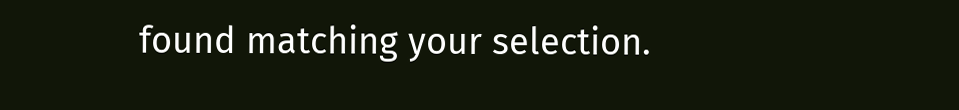found matching your selection.